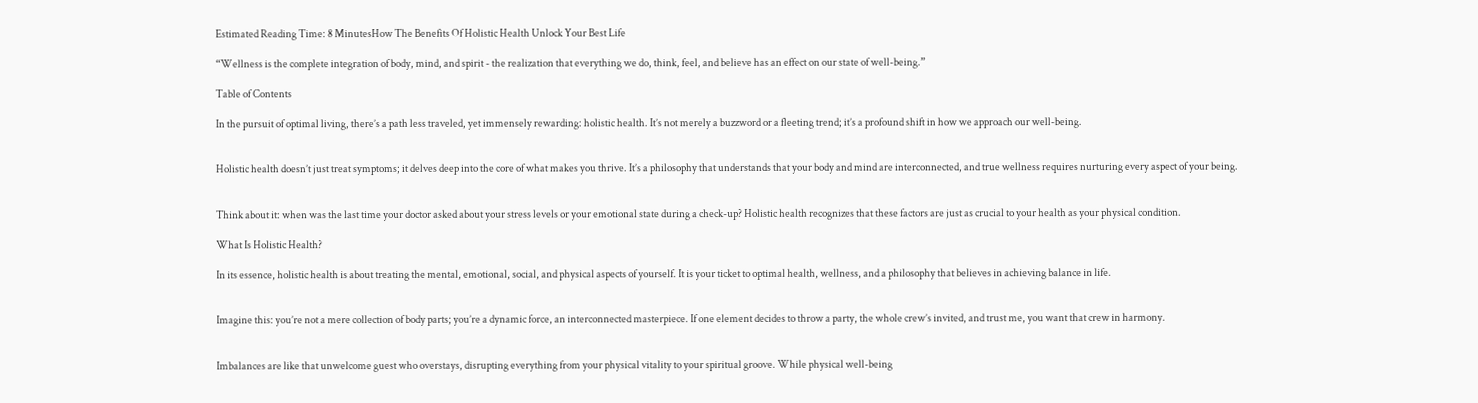Estimated Reading Time: 8 MinutesHow The Benefits Of Holistic Health Unlock Your Best Life

“Wellness is the complete integration of body, mind, and spirit - the realization that everything we do, think, feel, and believe has an effect on our state of well-being.”

Table of Contents

In the pursuit of optimal living, there’s a path less traveled, yet immensely rewarding: holistic health. It’s not merely a buzzword or a fleeting trend; it’s a profound shift in how we approach our well-being.


Holistic health doesn’t just treat symptoms; it delves deep into the core of what makes you thrive. It’s a philosophy that understands that your body and mind are interconnected, and true wellness requires nurturing every aspect of your being.


Think about it: when was the last time your doctor asked about your stress levels or your emotional state during a check-up? Holistic health recognizes that these factors are just as crucial to your health as your physical condition.

What Is Holistic Health?

In its essence, holistic health is about treating the mental, emotional, social, and physical aspects of yourself. It is your ticket to optimal health, wellness, and a philosophy that believes in achieving balance in life.


Imagine this: you’re not a mere collection of body parts; you’re a dynamic force, an interconnected masterpiece. If one element decides to throw a party, the whole crew’s invited, and trust me, you want that crew in harmony.


Imbalances are like that unwelcome guest who overstays, disrupting everything from your physical vitality to your spiritual groove. While physical well-being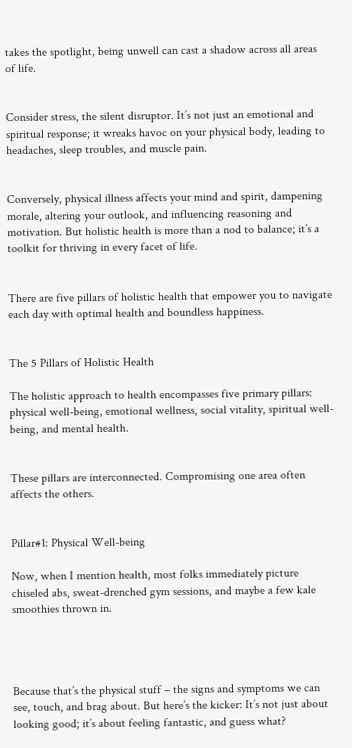takes the spotlight, being unwell can cast a shadow across all areas of life.


Consider stress, the silent disruptor. It’s not just an emotional and spiritual response; it wreaks havoc on your physical body, leading to headaches, sleep troubles, and muscle pain.


Conversely, physical illness affects your mind and spirit, dampening morale, altering your outlook, and influencing reasoning and motivation. But holistic health is more than a nod to balance; it’s a toolkit for thriving in every facet of life.


There are five pillars of holistic health that empower you to navigate each day with optimal health and boundless happiness.


The 5 Pillars of Holistic Health

The holistic approach to health encompasses five primary pillars: physical well-being, emotional wellness, social vitality, spiritual well-being, and mental health.


These pillars are interconnected. Compromising one area often affects the others.


Pillar#1: Physical Well-being

Now, when I mention health, most folks immediately picture chiseled abs, sweat-drenched gym sessions, and maybe a few kale smoothies thrown in.




Because that’s the physical stuff – the signs and symptoms we can see, touch, and brag about. But here’s the kicker: It’s not just about looking good; it’s about feeling fantastic, and guess what?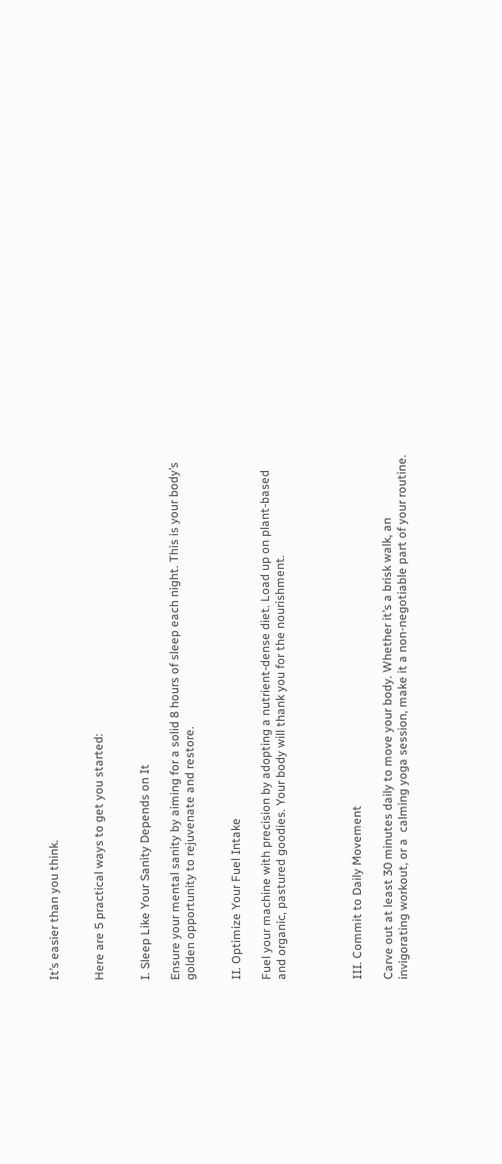It’s easier than you think.


Here are 5 practical ways to get you started:


I. Sleep Like Your Sanity Depends on It

Ensure your mental sanity by aiming for a solid 8 hours of sleep each night. This is your body’s golden opportunity to rejuvenate and restore.


II. Optimize Your Fuel Intake

Fuel your machine with precision by adopting a nutrient-dense diet. Load up on plant-based and organic, pastured goodies. Your body will thank you for the nourishment.




III. Commit to Daily Movement

Carve out at least 30 minutes daily to move your body. Whether it’s a brisk walk, an invigorating workout, or a  calming yoga session, make it a non-negotiable part of your routine.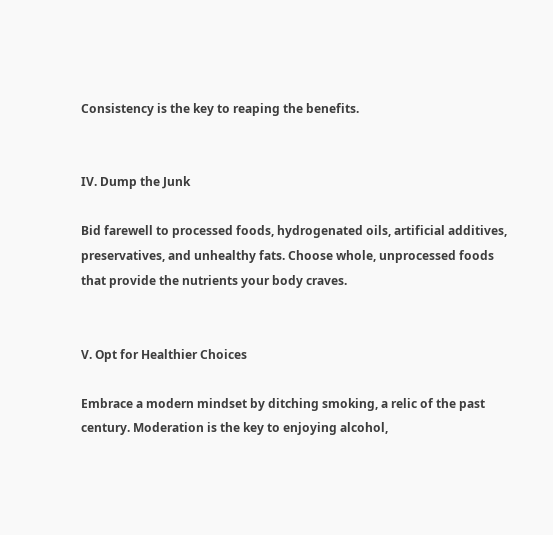Consistency is the key to reaping the benefits.


IV. Dump the Junk

Bid farewell to processed foods, hydrogenated oils, artificial additives, preservatives, and unhealthy fats. Choose whole, unprocessed foods that provide the nutrients your body craves.


V. Opt for Healthier Choices

Embrace a modern mindset by ditching smoking, a relic of the past century. Moderation is the key to enjoying alcohol,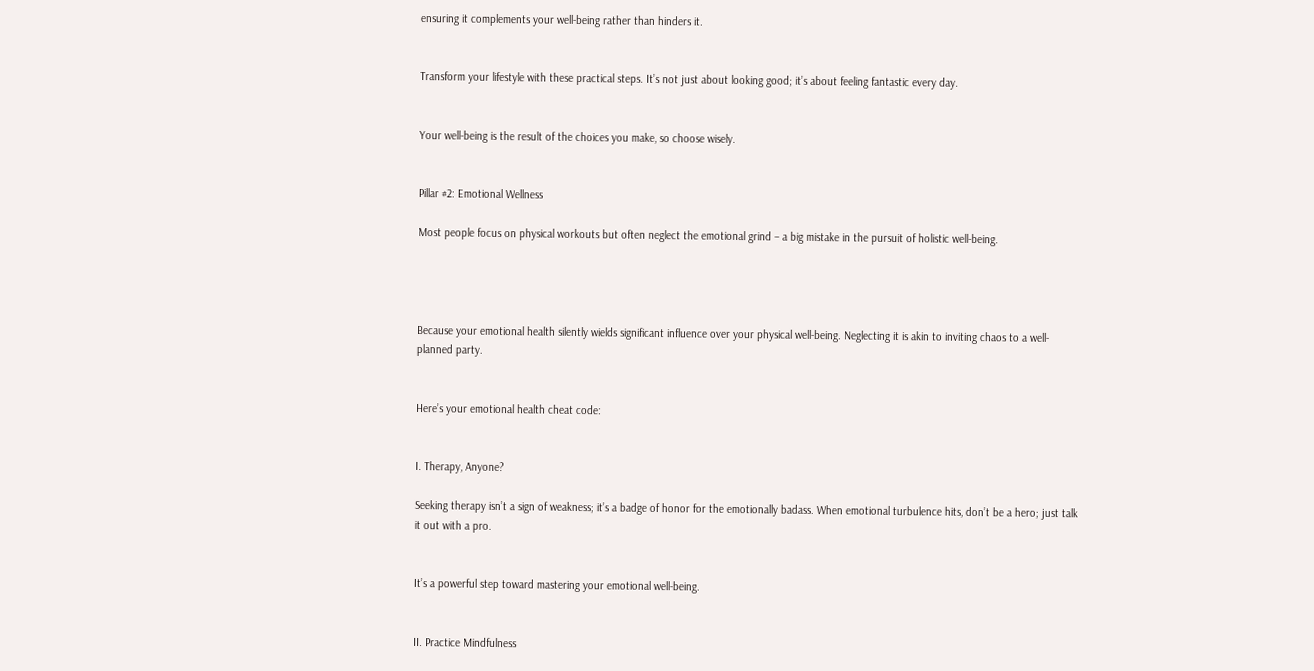ensuring it complements your well-being rather than hinders it.


Transform your lifestyle with these practical steps. It’s not just about looking good; it’s about feeling fantastic every day.


Your well-being is the result of the choices you make, so choose wisely.


Pillar #2: Emotional Wellness

Most people focus on physical workouts but often neglect the emotional grind – a big mistake in the pursuit of holistic well-being.




Because your emotional health silently wields significant influence over your physical well-being. Neglecting it is akin to inviting chaos to a well-planned party.


Here’s your emotional health cheat code:


I. Therapy, Anyone?

Seeking therapy isn’t a sign of weakness; it’s a badge of honor for the emotionally badass. When emotional turbulence hits, don’t be a hero; just talk it out with a pro.


It’s a powerful step toward mastering your emotional well-being.


II. Practice Mindfulness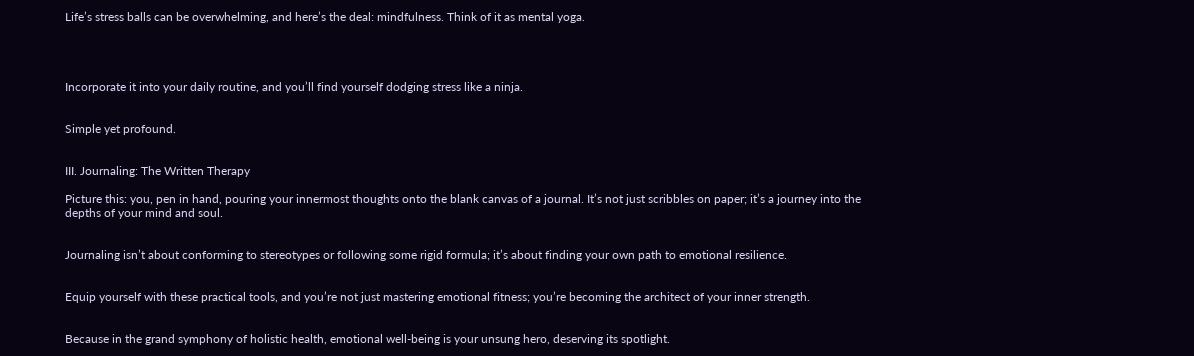Life’s stress balls can be overwhelming, and here’s the deal: mindfulness. Think of it as mental yoga.




Incorporate it into your daily routine, and you’ll find yourself dodging stress like a ninja.


Simple yet profound.


III. Journaling: The Written Therapy

Picture this: you, pen in hand, pouring your innermost thoughts onto the blank canvas of a journal. It’s not just scribbles on paper; it’s a journey into the depths of your mind and soul.


Journaling isn’t about conforming to stereotypes or following some rigid formula; it’s about finding your own path to emotional resilience.


Equip yourself with these practical tools, and you’re not just mastering emotional fitness; you’re becoming the architect of your inner strength.


Because in the grand symphony of holistic health, emotional well-being is your unsung hero, deserving its spotlight.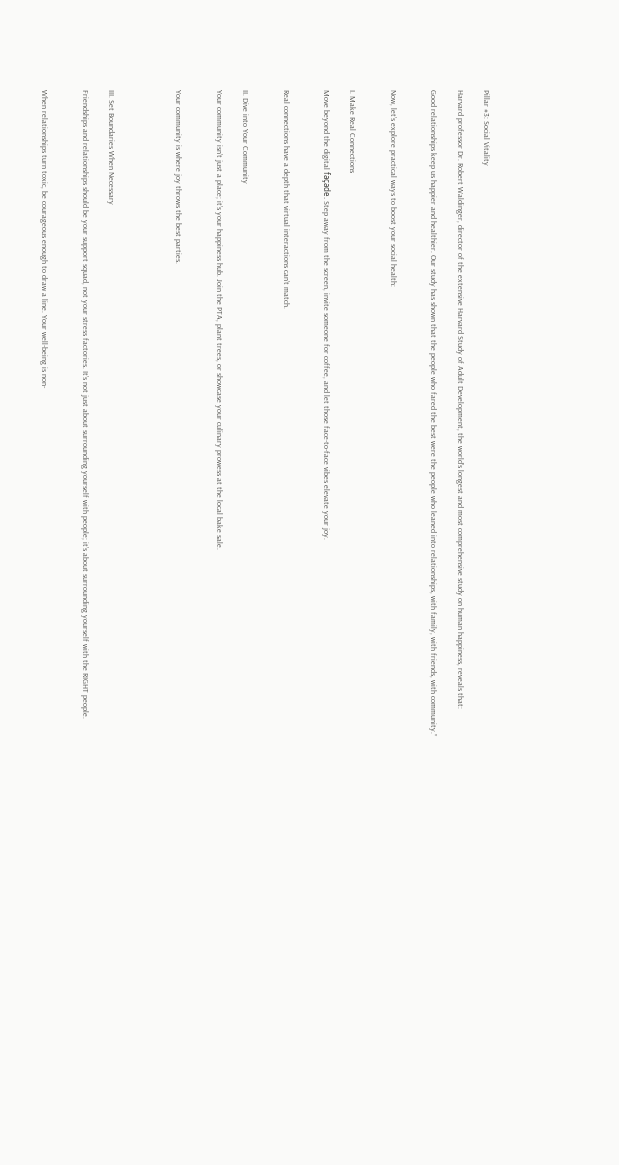Pillar #3: Social Vitality

Harvard professor Dr. Robert Waldinger, director of the extensive Harvard Study of Adult Development, the world’s longest and most comprehensive study on human happiness, reveals that:

Good relationships keep us happier and healthier. Our study has shown that the people who fared the best were the people who leaned into relationships, with family, with friends, with community.”


Now, let’s explore practical ways to boost your social health:


I. Make Real Connections

Move beyond the digital façade. Step away from the screen, invite someone for coffee, and let those face-to-face vibes elevate your joy.


Real connections have a depth that virtual interactions can’t match.


II. Dive into Your Community

Your community isn’t just a place; it’s your happiness hub. Join the PTA, plant trees, or showcase your culinary prowess at the local bake sale.


Your community is where joy throws the best parties.




III. Set Boundaries When Necessary

Friendships and relationships should be your support squad, not your stress factories. It’s not just about surrounding yourself with people; it’s about surrounding yourself with the RIGHT people.


When relationships turn toxic, be courageous enough to draw a line. Your well-being is non-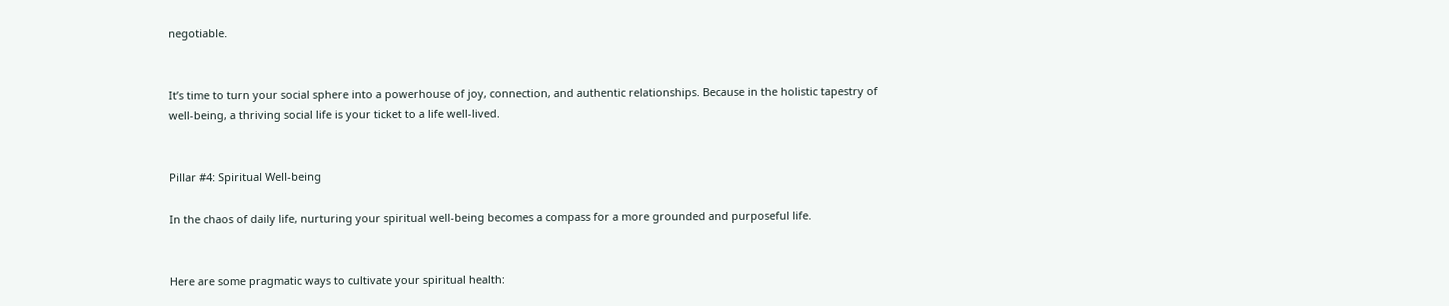negotiable.


It’s time to turn your social sphere into a powerhouse of joy, connection, and authentic relationships. Because in the holistic tapestry of well-being, a thriving social life is your ticket to a life well-lived.


Pillar #4: Spiritual Well-being

In the chaos of daily life, nurturing your spiritual well-being becomes a compass for a more grounded and purposeful life.


Here are some pragmatic ways to cultivate your spiritual health: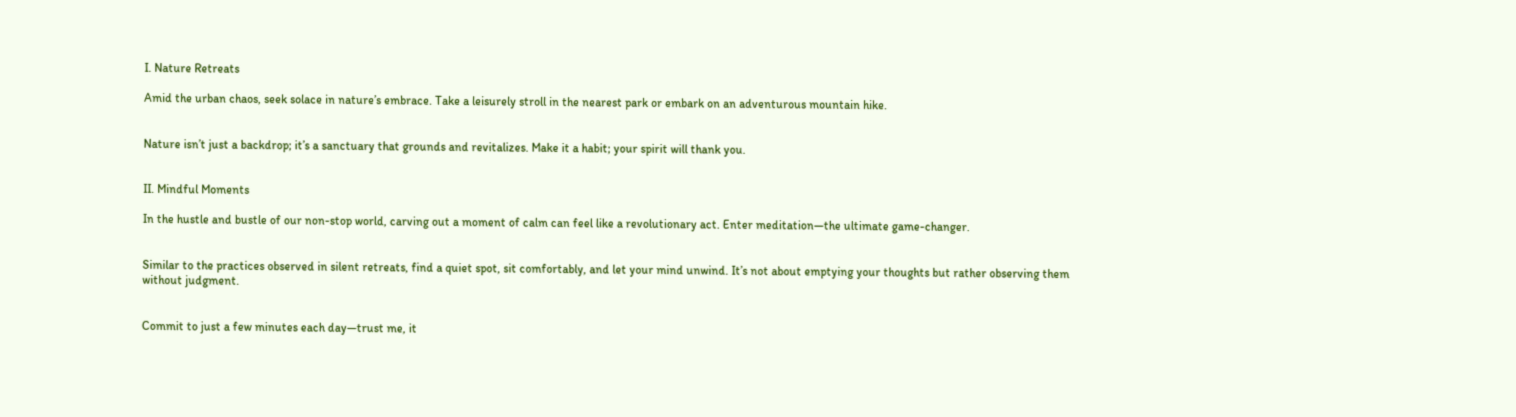I. Nature Retreats

Amid the urban chaos, seek solace in nature’s embrace. Take a leisurely stroll in the nearest park or embark on an adventurous mountain hike.


Nature isn’t just a backdrop; it’s a sanctuary that grounds and revitalizes. Make it a habit; your spirit will thank you.


II. Mindful Moments

In the hustle and bustle of our non-stop world, carving out a moment of calm can feel like a revolutionary act. Enter meditation—the ultimate game-changer.


Similar to the practices observed in silent retreats, find a quiet spot, sit comfortably, and let your mind unwind. It’s not about emptying your thoughts but rather observing them without judgment.


Commit to just a few minutes each day—trust me, it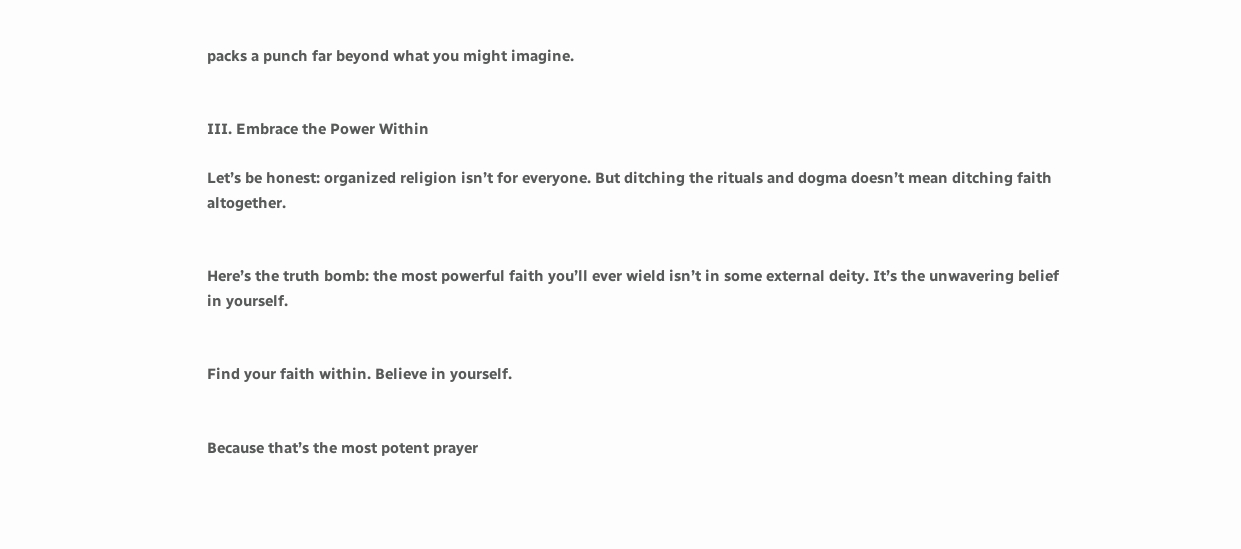packs a punch far beyond what you might imagine.


III. Embrace the Power Within

Let’s be honest: organized religion isn’t for everyone. But ditching the rituals and dogma doesn’t mean ditching faith altogether.


Here’s the truth bomb: the most powerful faith you’ll ever wield isn’t in some external deity. It’s the unwavering belief in yourself.


Find your faith within. Believe in yourself.


Because that’s the most potent prayer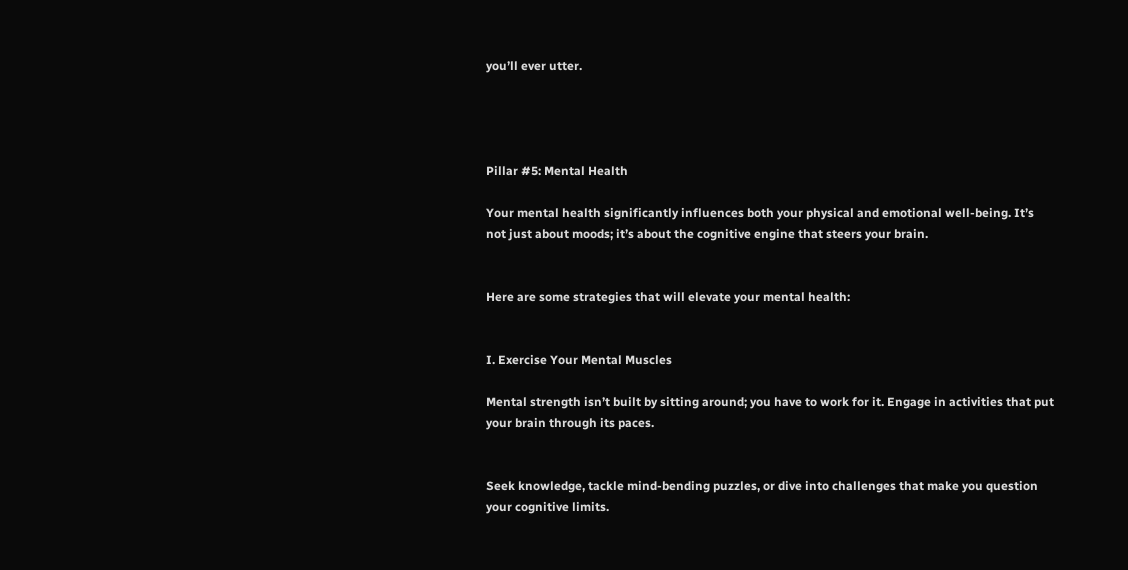you’ll ever utter.




Pillar #5: Mental Health

Your mental health significantly influences both your physical and emotional well-being. It’s not just about moods; it’s about the cognitive engine that steers your brain.


Here are some strategies that will elevate your mental health:


I. Exercise Your Mental Muscles

Mental strength isn’t built by sitting around; you have to work for it. Engage in activities that put your brain through its paces.


Seek knowledge, tackle mind-bending puzzles, or dive into challenges that make you question your cognitive limits.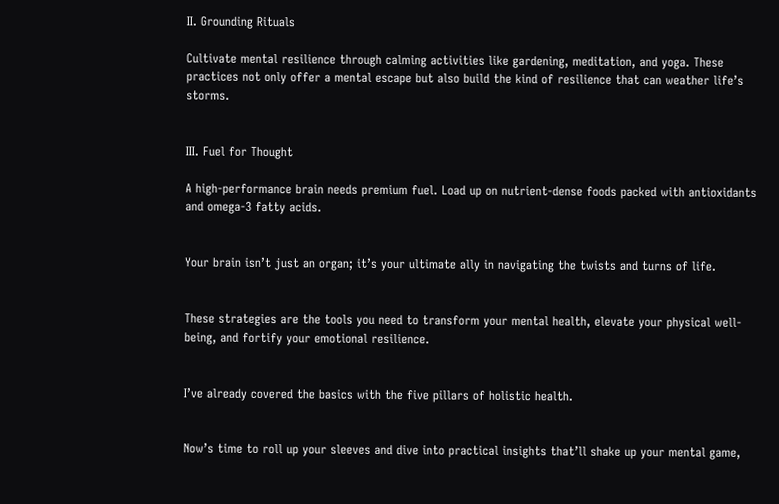II. Grounding Rituals

Cultivate mental resilience through calming activities like gardening, meditation, and yoga. These practices not only offer a mental escape but also build the kind of resilience that can weather life’s storms.


III. Fuel for Thought

A high-performance brain needs premium fuel. Load up on nutrient-dense foods packed with antioxidants and omega-3 fatty acids.


Your brain isn’t just an organ; it’s your ultimate ally in navigating the twists and turns of life.


These strategies are the tools you need to transform your mental health, elevate your physical well-being, and fortify your emotional resilience.


I’ve already covered the basics with the five pillars of holistic health.


Now’s time to roll up your sleeves and dive into practical insights that’ll shake up your mental game,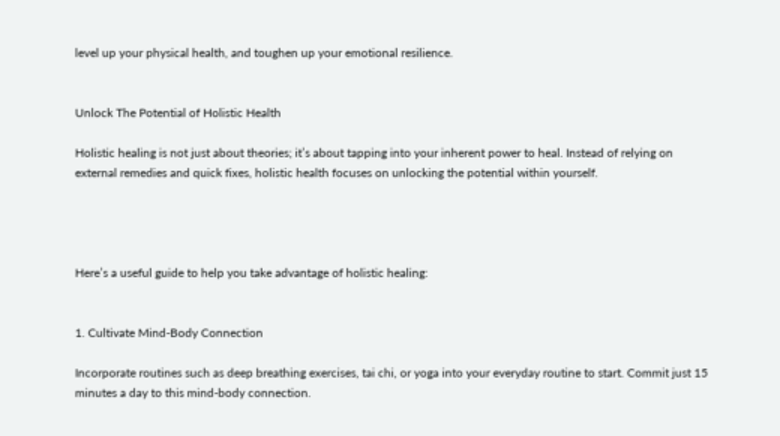level up your physical health, and toughen up your emotional resilience.


Unlock The Potential of Holistic Health

Holistic healing is not just about theories; it’s about tapping into your inherent power to heal. Instead of relying on external remedies and quick fixes, holistic health focuses on unlocking the potential within yourself.




Here’s a useful guide to help you take advantage of holistic healing:


1. Cultivate Mind-Body Connection

Incorporate routines such as deep breathing exercises, tai chi, or yoga into your everyday routine to start. Commit just 15 minutes a day to this mind-body connection.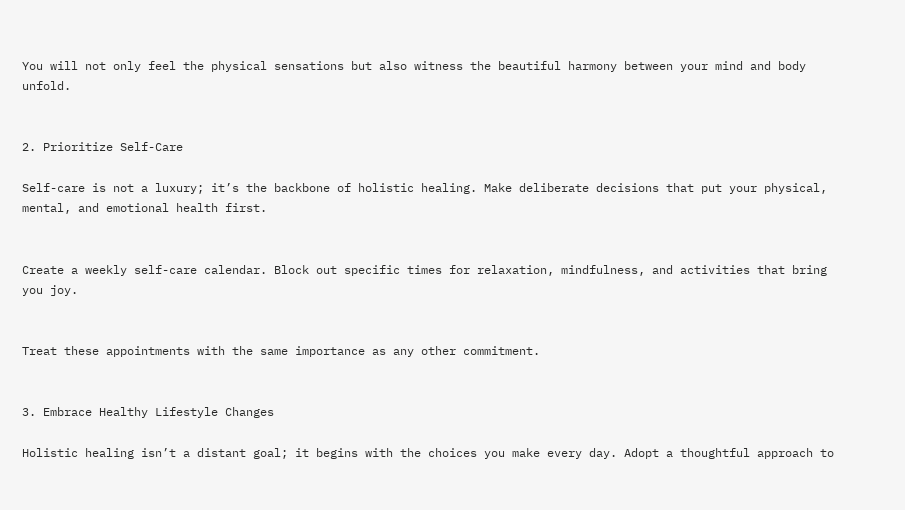You will not only feel the physical sensations but also witness the beautiful harmony between your mind and body unfold.


2. Prioritize Self-Care

Self-care is not a luxury; it’s the backbone of holistic healing. Make deliberate decisions that put your physical, mental, and emotional health first.


Create a weekly self-care calendar. Block out specific times for relaxation, mindfulness, and activities that bring you joy.


Treat these appointments with the same importance as any other commitment.


3. Embrace Healthy Lifestyle Changes

Holistic healing isn’t a distant goal; it begins with the choices you make every day. Adopt a thoughtful approach to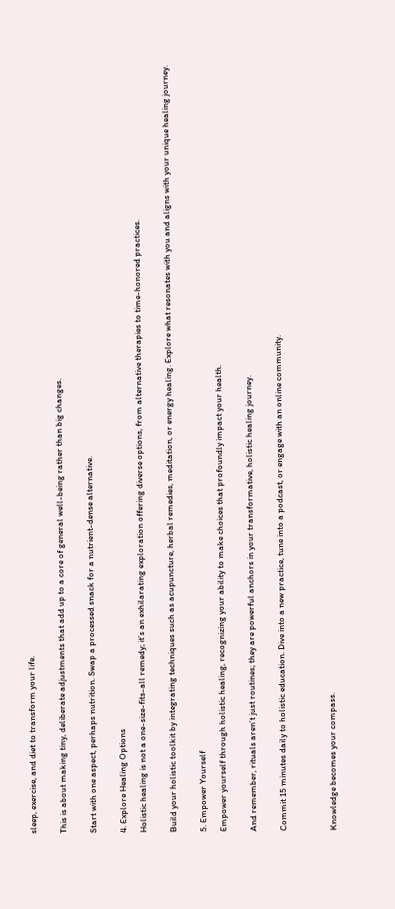sleep, exercise, and diet to transform your life.


This is about making tiny, deliberate adjustments that add up to a core of general well-being rather than big changes.


Start with one aspect, perhaps nutrition. Swap a processed snack for a nutrient-dense alternative.


4. Explore Healing Options

Holistic healing is not a one-size-fits-all remedy; it’s an exhilarating exploration offering diverse options, from alternative therapies to time-honored practices.


Build your holistic toolkit by integrating techniques such as acupuncture, herbal remedies, meditation, or energy healing. Explore what resonates with you and aligns with your unique healing journey.


5. Empower Yourself

Empower yourself through holistic healing, recognizing your ability to make choices that profoundly impact your health.


And remember, rituals aren’t just routines; they are powerful anchors in your transformative, holistic healing journey.


Commit 15 minutes daily to holistic education. Dive into a new practice, tune into a podcast, or engage with an online community.




Knowledge becomes your compass.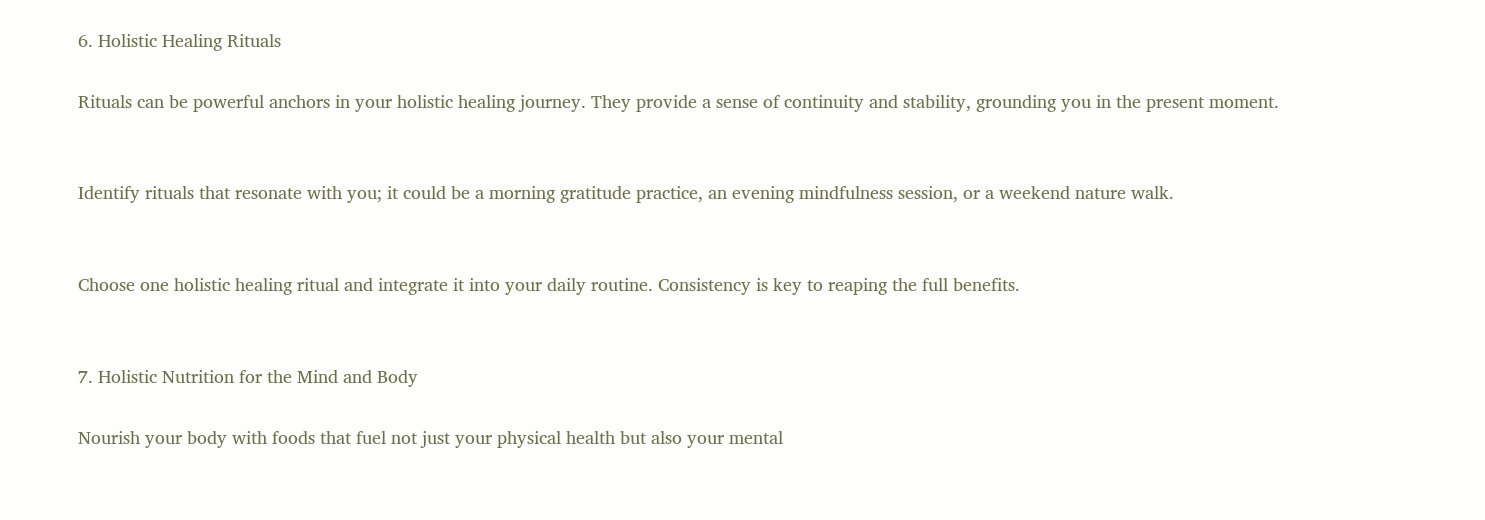6. Holistic Healing Rituals

Rituals can be powerful anchors in your holistic healing journey. They provide a sense of continuity and stability, grounding you in the present moment.


Identify rituals that resonate with you; it could be a morning gratitude practice, an evening mindfulness session, or a weekend nature walk.


Choose one holistic healing ritual and integrate it into your daily routine. Consistency is key to reaping the full benefits.


7. Holistic Nutrition for the Mind and Body

Nourish your body with foods that fuel not just your physical health but also your mental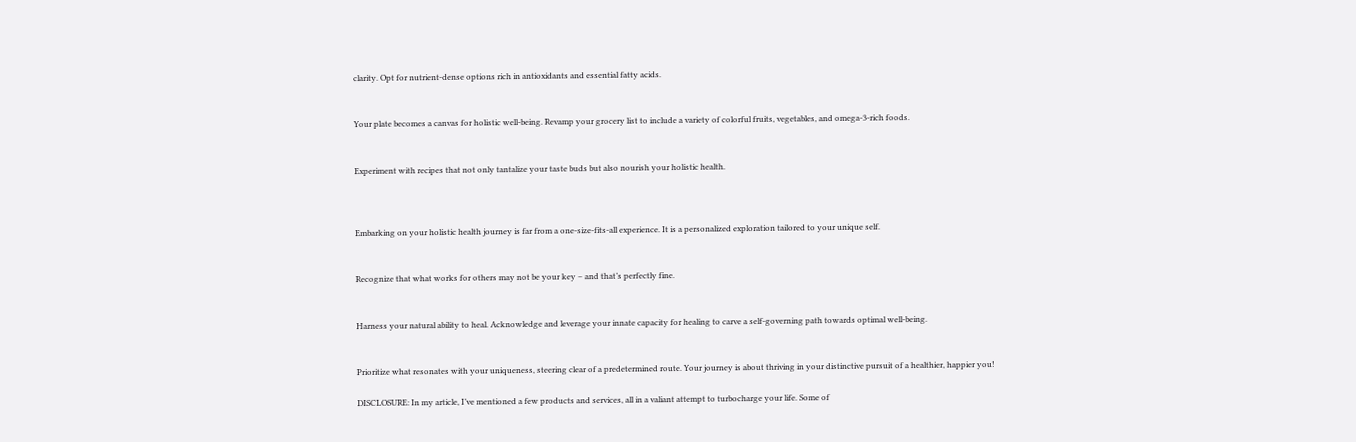clarity. Opt for nutrient-dense options rich in antioxidants and essential fatty acids.


Your plate becomes a canvas for holistic well-being. Revamp your grocery list to include a variety of colorful fruits, vegetables, and omega-3-rich foods.


Experiment with recipes that not only tantalize your taste buds but also nourish your holistic health.



Embarking on your holistic health journey is far from a one-size-fits-all experience. It is a personalized exploration tailored to your unique self.


Recognize that what works for others may not be your key – and that’s perfectly fine.


Harness your natural ability to heal. Acknowledge and leverage your innate capacity for healing to carve a self-governing path towards optimal well-being.


Prioritize what resonates with your uniqueness, steering clear of a predetermined route. Your journey is about thriving in your distinctive pursuit of a healthier, happier you!

DISCLOSURE: In my article, I’ve mentioned a few products and services, all in a valiant attempt to turbocharge your life. Some of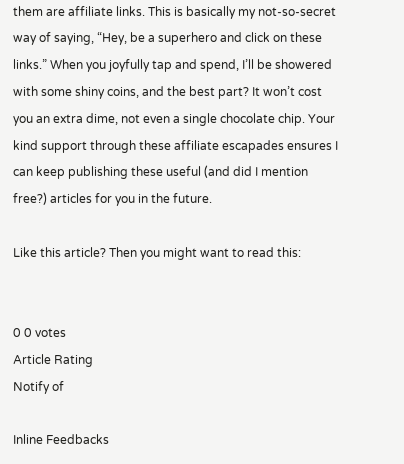them are affiliate links. This is basically my not-so-secret way of saying, “Hey, be a superhero and click on these links.” When you joyfully tap and spend, I’ll be showered with some shiny coins, and the best part? It won’t cost you an extra dime, not even a single chocolate chip. Your kind support through these affiliate escapades ensures I can keep publishing these useful (and did I mention free?) articles for you in the future.

Like this article? Then you might want to read this:


0 0 votes
Article Rating
Notify of

Inline Feedbacks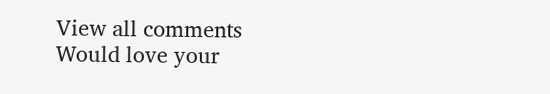View all comments
Would love your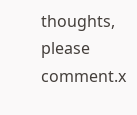thoughts, please comment.x